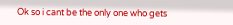Ok so i cant be the only one who gets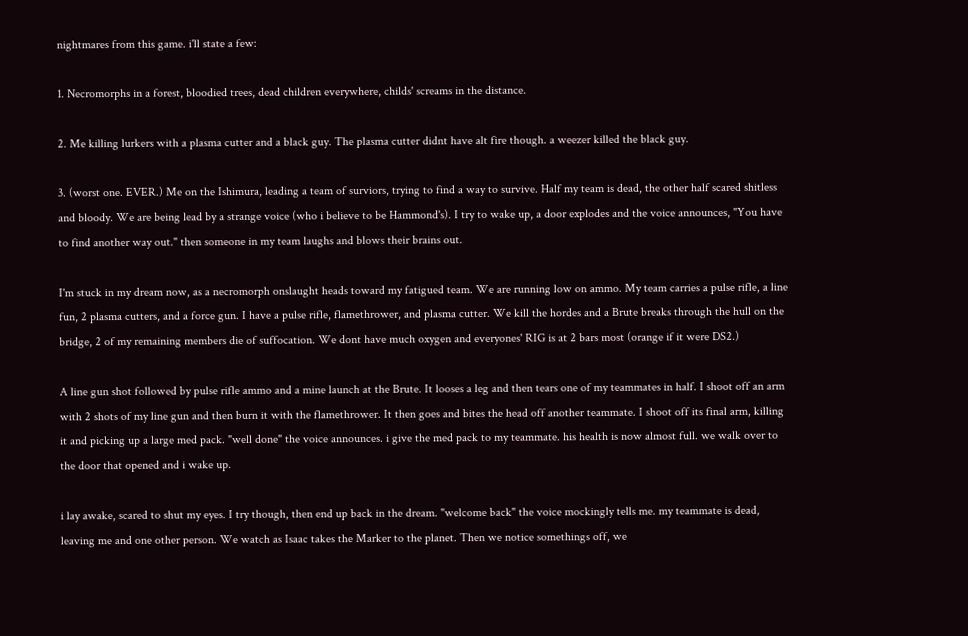nightmares from this game. i'll state a few:

1. Necromorphs in a forest, bloodied trees, dead children everywhere, childs' screams in the distance.

2. Me killing lurkers with a plasma cutter and a black guy. The plasma cutter didnt have alt fire though. a weezer killed the black guy.

3. (worst one. EVER.) Me on the Ishimura, leading a team of surviors, trying to find a way to survive. Half my team is dead, the other half scared shitless and bloody. We are being lead by a strange voice (who i believe to be Hammond's). I try to wake up, a door explodes and the voice announces, "You have to find another way out." then someone in my team laughs and blows their brains out.

I'm stuck in my dream now, as a necromorph onslaught heads toward my fatigued team. We are running low on ammo. My team carries a pulse rifle, a line fun, 2 plasma cutters, and a force gun. I have a pulse rifle, flamethrower, and plasma cutter. We kill the hordes and a Brute breaks through the hull on the bridge, 2 of my remaining members die of suffocation. We dont have much oxygen and everyones' RIG is at 2 bars most (orange if it were DS2.)

A line gun shot followed by pulse rifle ammo and a mine launch at the Brute. It looses a leg and then tears one of my teammates in half. I shoot off an arm with 2 shots of my line gun and then burn it with the flamethrower. It then goes and bites the head off another teammate. I shoot off its final arm, killing it and picking up a large med pack. "well done" the voice announces. i give the med pack to my teammate. his health is now almost full. we walk over to the door that opened and i wake up.

i lay awake, scared to shut my eyes. I try though, then end up back in the dream. "welcome back" the voice mockingly tells me. my teammate is dead, leaving me and one other person. We watch as Isaac takes the Marker to the planet. Then we notice somethings off, we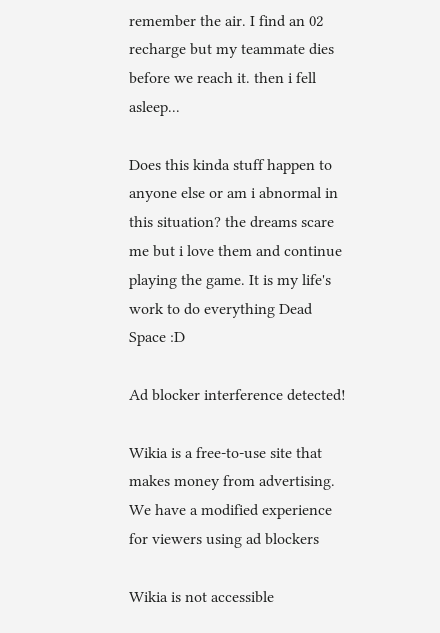remember the air. I find an 02 recharge but my teammate dies before we reach it. then i fell asleep...

Does this kinda stuff happen to anyone else or am i abnormal in this situation? the dreams scare me but i love them and continue playing the game. It is my life's work to do everything Dead Space :D

Ad blocker interference detected!

Wikia is a free-to-use site that makes money from advertising. We have a modified experience for viewers using ad blockers

Wikia is not accessible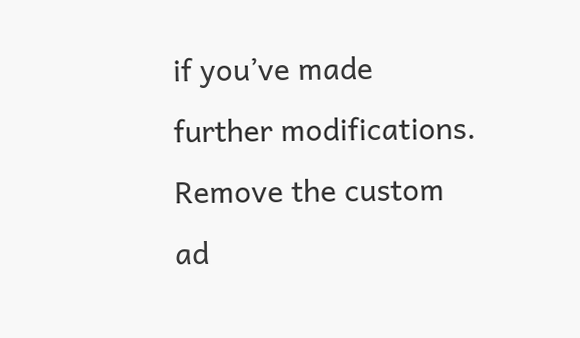if you’ve made further modifications. Remove the custom ad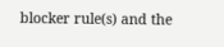blocker rule(s) and the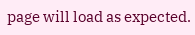page will load as expected.